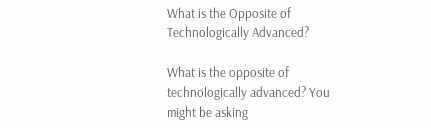What is the Opposite of Technologically Advanced?

What is the opposite of technologically advanced? You might be asking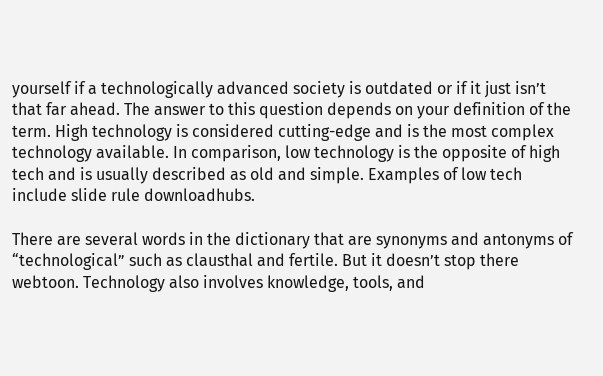yourself if a technologically advanced society is outdated or if it just isn’t that far ahead. The answer to this question depends on your definition of the term. High technology is considered cutting-edge and is the most complex technology available. In comparison, low technology is the opposite of high tech and is usually described as old and simple. Examples of low tech include slide rule downloadhubs.

There are several words in the dictionary that are synonyms and antonyms of “technological” such as clausthal and fertile. But it doesn’t stop there webtoon. Technology also involves knowledge, tools, and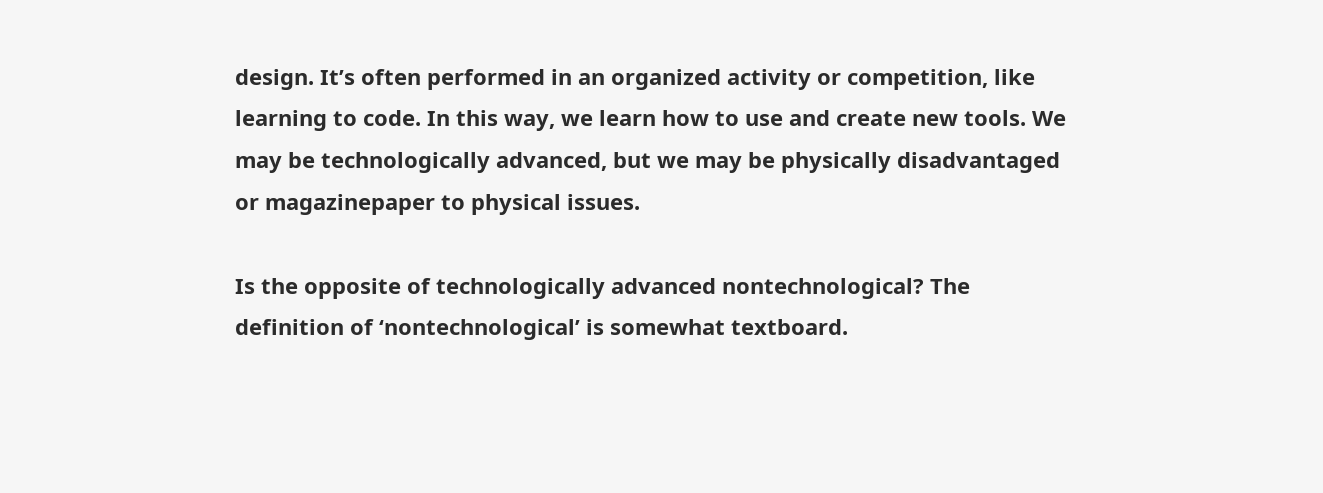design. It’s often performed in an organized activity or competition, like learning to code. In this way, we learn how to use and create new tools. We may be technologically advanced, but we may be physically disadvantaged or magazinepaper to physical issues.

Is the opposite of technologically advanced nontechnological? The definition of ‘nontechnological’ is somewhat textboard.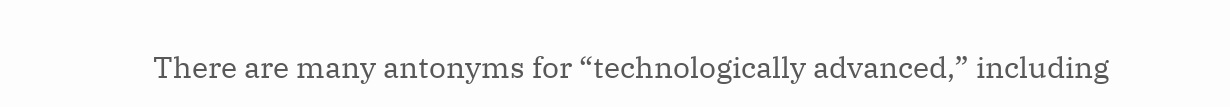There are many antonyms for “technologically advanced,” including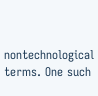nontechnological terms. One such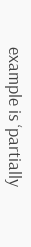example is ‘partially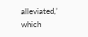alleviated,’ which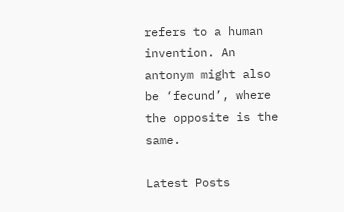refers to a human invention. An antonym might also be ‘fecund’, where the opposite is the same.

Latest Posts